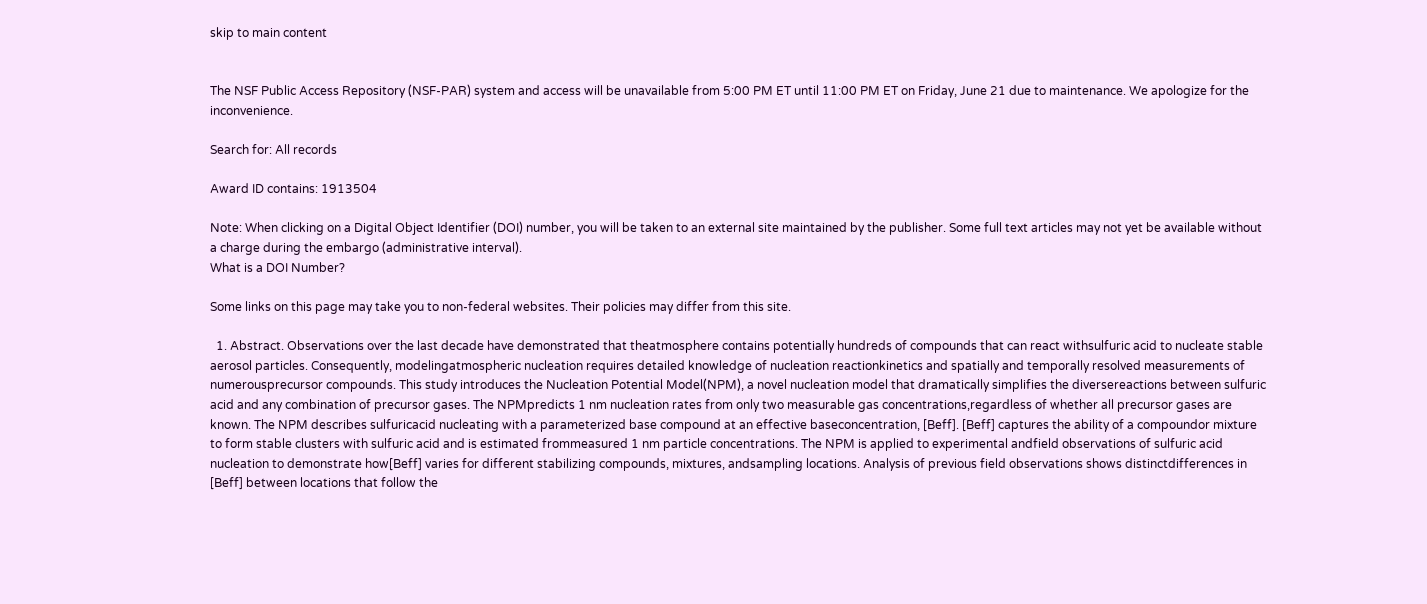skip to main content


The NSF Public Access Repository (NSF-PAR) system and access will be unavailable from 5:00 PM ET until 11:00 PM ET on Friday, June 21 due to maintenance. We apologize for the inconvenience.

Search for: All records

Award ID contains: 1913504

Note: When clicking on a Digital Object Identifier (DOI) number, you will be taken to an external site maintained by the publisher. Some full text articles may not yet be available without a charge during the embargo (administrative interval).
What is a DOI Number?

Some links on this page may take you to non-federal websites. Their policies may differ from this site.

  1. Abstract. Observations over the last decade have demonstrated that theatmosphere contains potentially hundreds of compounds that can react withsulfuric acid to nucleate stable aerosol particles. Consequently, modelingatmospheric nucleation requires detailed knowledge of nucleation reactionkinetics and spatially and temporally resolved measurements of numerousprecursor compounds. This study introduces the Nucleation Potential Model(NPM), a novel nucleation model that dramatically simplifies the diversereactions between sulfuric acid and any combination of precursor gases. The NPMpredicts 1 nm nucleation rates from only two measurable gas concentrations,regardless of whether all precursor gases are known. The NPM describes sulfuricacid nucleating with a parameterized base compound at an effective baseconcentration, [Beff]. [Beff] captures the ability of a compoundor mixture to form stable clusters with sulfuric acid and is estimated frommeasured 1 nm particle concentrations. The NPM is applied to experimental andfield observations of sulfuric acid nucleation to demonstrate how[Beff] varies for different stabilizing compounds, mixtures, andsampling locations. Analysis of previous field observations shows distinctdifferences in [Beff] between locations that follow the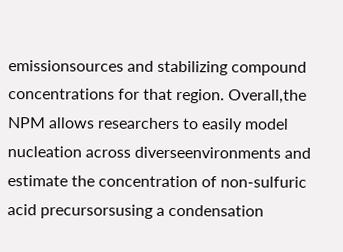emissionsources and stabilizing compound concentrations for that region. Overall,the NPM allows researchers to easily model nucleation across diverseenvironments and estimate the concentration of non-sulfuric acid precursorsusing a condensation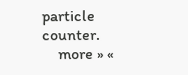particle counter.
    more » «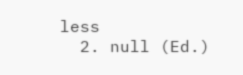less
  2. null (Ed.)